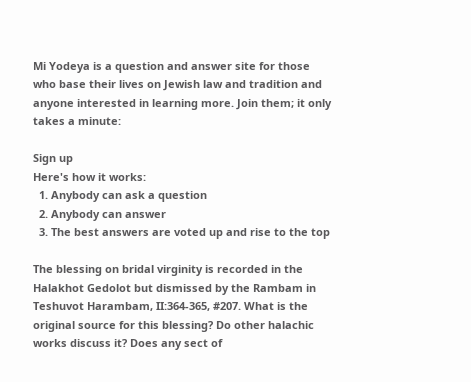Mi Yodeya is a question and answer site for those who base their lives on Jewish law and tradition and anyone interested in learning more. Join them; it only takes a minute:

Sign up
Here's how it works:
  1. Anybody can ask a question
  2. Anybody can answer
  3. The best answers are voted up and rise to the top

The blessing on bridal virginity is recorded in the Halakhot Gedolot but dismissed by the Rambam in Teshuvot Harambam, II:364-365, #207. What is the original source for this blessing? Do other halachic works discuss it? Does any sect of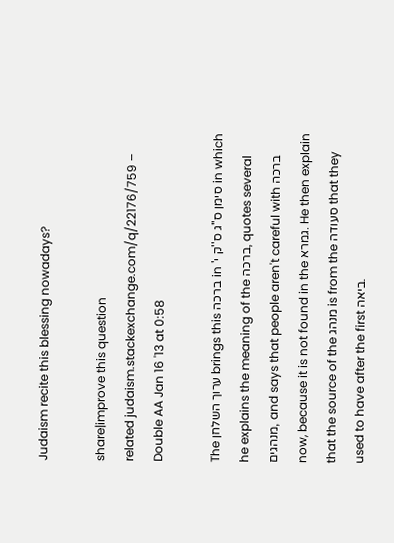Judaism recite this blessing nowadays?

share|improve this question
related judaism.stackexchange.com/q/22176/759 – Double AA Jan 16 '13 at 0:58

The ערוך השלחן brings this ברכה in 'סימן ס''ג ס''ק י in which he explains the meaning of the ברכה, quotes several מנהגים, and says that people aren't careful with ברכה now, because it is not found in the גמרא. He then explain that the source of the מנהג is from the סעודה that they used to have after the first ביאה.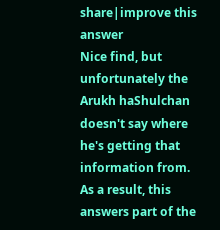share|improve this answer
Nice find, but unfortunately the Arukh haShulchan doesn't say where he's getting that information from. As a result, this answers part of the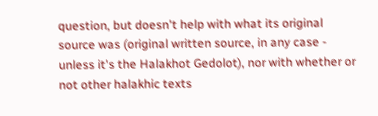question, but doesn't help with what its original source was (original written source, in any case - unless it's the Halakhot Gedolot), nor with whether or not other halakhic texts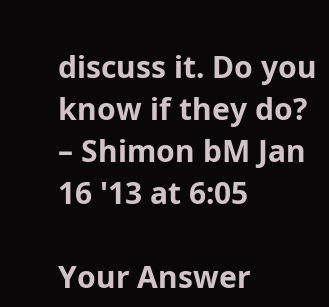discuss it. Do you know if they do? – Shimon bM Jan 16 '13 at 6:05

Your Answer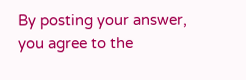By posting your answer, you agree to the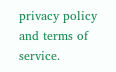privacy policy and terms of service.